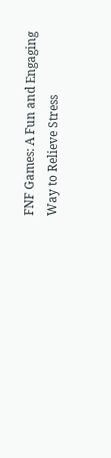FNF Games: A Fun and Engaging Way to Relieve Stress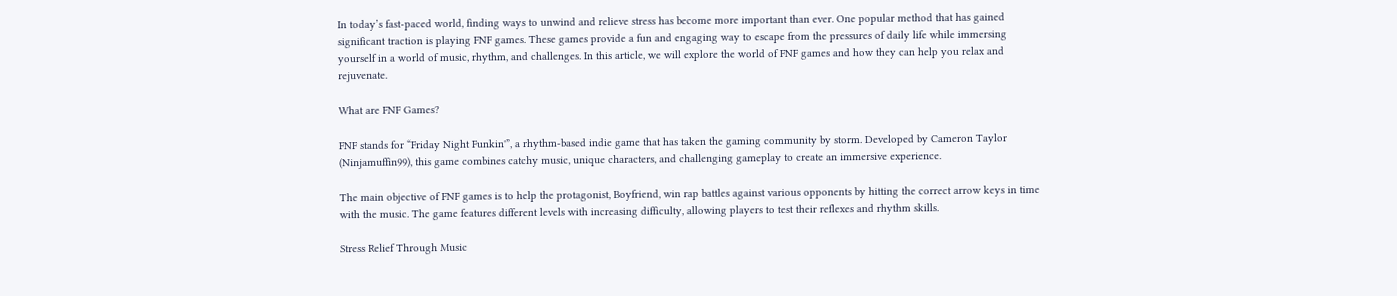In today’s fast-paced world, finding ways to unwind and relieve stress has become more important than ever. One popular method that has gained significant traction is playing FNF games. These games provide a fun and engaging way to escape from the pressures of daily life while immersing yourself in a world of music, rhythm, and challenges. In this article, we will explore the world of FNF games and how they can help you relax and rejuvenate.

What are FNF Games?

FNF stands for “Friday Night Funkin'”, a rhythm-based indie game that has taken the gaming community by storm. Developed by Cameron Taylor (Ninjamuffin99), this game combines catchy music, unique characters, and challenging gameplay to create an immersive experience.

The main objective of FNF games is to help the protagonist, Boyfriend, win rap battles against various opponents by hitting the correct arrow keys in time with the music. The game features different levels with increasing difficulty, allowing players to test their reflexes and rhythm skills.

Stress Relief Through Music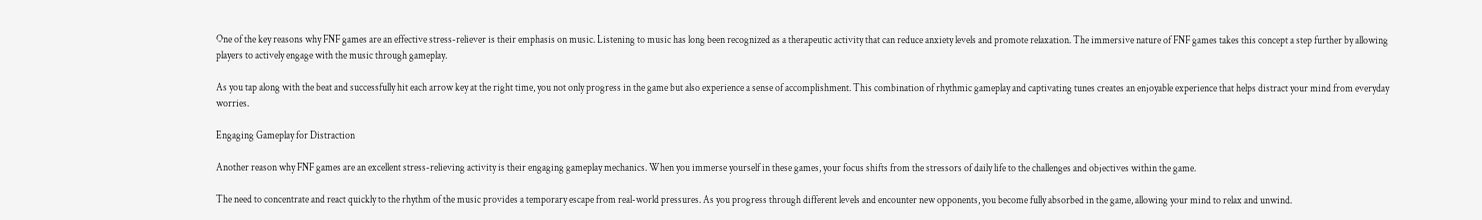One of the key reasons why FNF games are an effective stress-reliever is their emphasis on music. Listening to music has long been recognized as a therapeutic activity that can reduce anxiety levels and promote relaxation. The immersive nature of FNF games takes this concept a step further by allowing players to actively engage with the music through gameplay.

As you tap along with the beat and successfully hit each arrow key at the right time, you not only progress in the game but also experience a sense of accomplishment. This combination of rhythmic gameplay and captivating tunes creates an enjoyable experience that helps distract your mind from everyday worries.

Engaging Gameplay for Distraction

Another reason why FNF games are an excellent stress-relieving activity is their engaging gameplay mechanics. When you immerse yourself in these games, your focus shifts from the stressors of daily life to the challenges and objectives within the game.

The need to concentrate and react quickly to the rhythm of the music provides a temporary escape from real-world pressures. As you progress through different levels and encounter new opponents, you become fully absorbed in the game, allowing your mind to relax and unwind.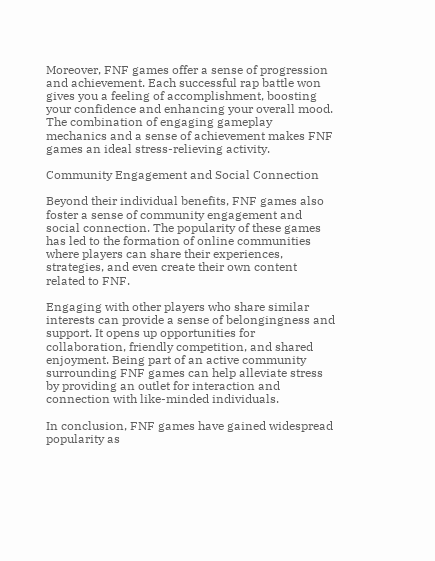Moreover, FNF games offer a sense of progression and achievement. Each successful rap battle won gives you a feeling of accomplishment, boosting your confidence and enhancing your overall mood. The combination of engaging gameplay mechanics and a sense of achievement makes FNF games an ideal stress-relieving activity.

Community Engagement and Social Connection

Beyond their individual benefits, FNF games also foster a sense of community engagement and social connection. The popularity of these games has led to the formation of online communities where players can share their experiences, strategies, and even create their own content related to FNF.

Engaging with other players who share similar interests can provide a sense of belongingness and support. It opens up opportunities for collaboration, friendly competition, and shared enjoyment. Being part of an active community surrounding FNF games can help alleviate stress by providing an outlet for interaction and connection with like-minded individuals.

In conclusion, FNF games have gained widespread popularity as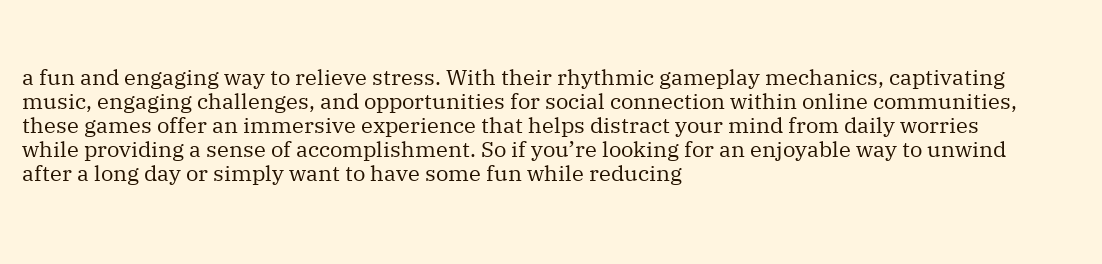a fun and engaging way to relieve stress. With their rhythmic gameplay mechanics, captivating music, engaging challenges, and opportunities for social connection within online communities, these games offer an immersive experience that helps distract your mind from daily worries while providing a sense of accomplishment. So if you’re looking for an enjoyable way to unwind after a long day or simply want to have some fun while reducing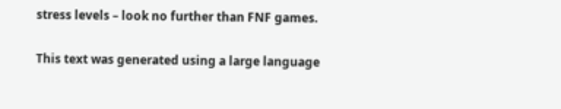stress levels – look no further than FNF games.

This text was generated using a large language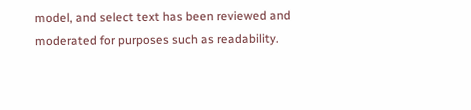model, and select text has been reviewed and moderated for purposes such as readability.